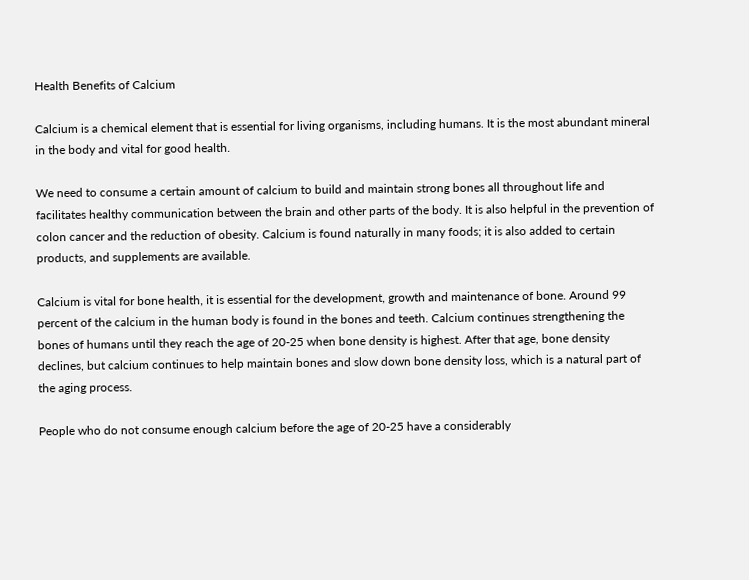Health Benefits of Calcium

Calcium is a chemical element that is essential for living organisms, including humans. It is the most abundant mineral in the body and vital for good health.

We need to consume a certain amount of calcium to build and maintain strong bones all throughout life and facilitates healthy communication between the brain and other parts of the body. It is also helpful in the prevention of colon cancer and the reduction of obesity. Calcium is found naturally in many foods; it is also added to certain products, and supplements are available.

Calcium is vital for bone health, it is essential for the development, growth and maintenance of bone. Around 99 percent of the calcium in the human body is found in the bones and teeth. Calcium continues strengthening the bones of humans until they reach the age of 20-25 when bone density is highest. After that age, bone density declines, but calcium continues to help maintain bones and slow down bone density loss, which is a natural part of the aging process.

People who do not consume enough calcium before the age of 20-25 have a considerably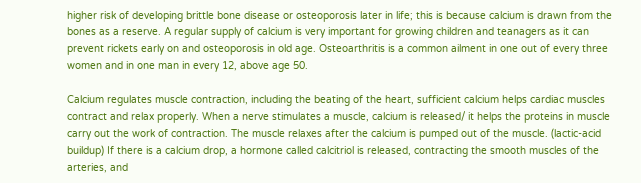higher risk of developing brittle bone disease or osteoporosis later in life; this is because calcium is drawn from the bones as a reserve. A regular supply of calcium is very important for growing children and teanagers as it can prevent rickets early on and osteoporosis in old age. Osteoarthritis is a common ailment in one out of every three women and in one man in every 12, above age 50.

Calcium regulates muscle contraction, including the beating of the heart, sufficient calcium helps cardiac muscles contract and relax properly. When a nerve stimulates a muscle, calcium is released/ it helps the proteins in muscle carry out the work of contraction. The muscle relaxes after the calcium is pumped out of the muscle. (lactic-acid buildup) If there is a calcium drop, a hormone called calcitriol is released, contracting the smooth muscles of the arteries, and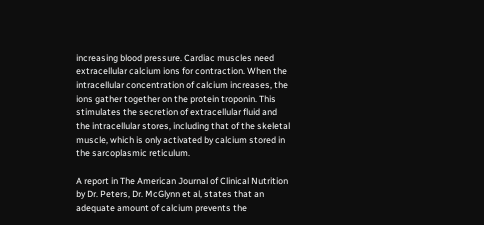increasing blood pressure. Cardiac muscles need extracellular calcium ions for contraction. When the intracellular concentration of calcium increases, the ions gather together on the protein troponin. This stimulates the secretion of extracellular fluid and the intracellular stores, including that of the skeletal muscle, which is only activated by calcium stored in the sarcoplasmic reticulum.

A report in The American Journal of Clinical Nutrition by Dr. Peters, Dr. McGlynn et al, states that an adequate amount of calcium prevents the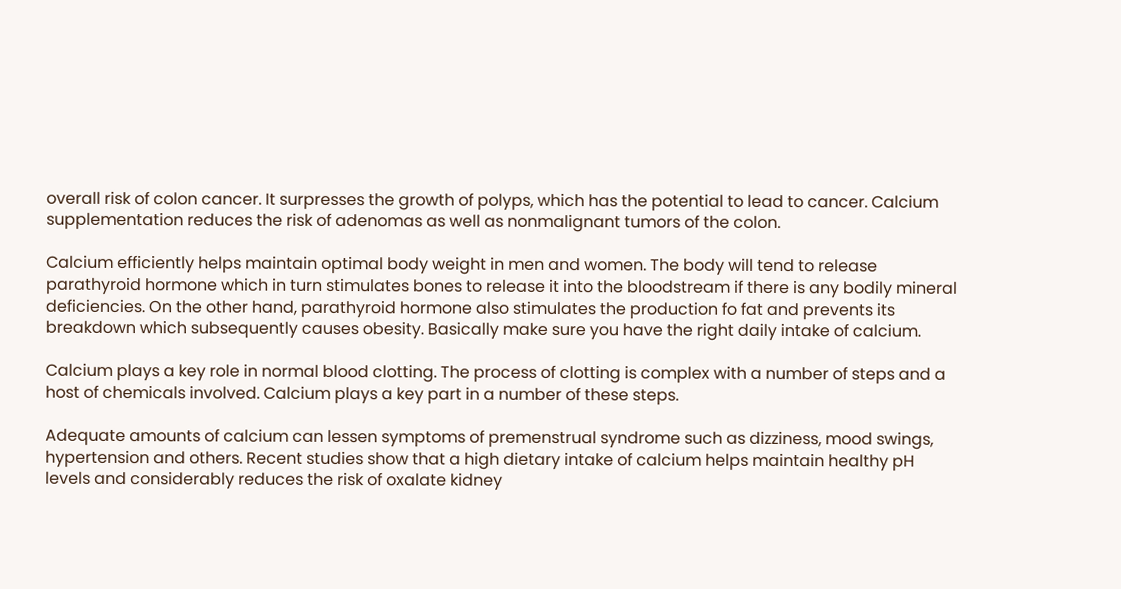overall risk of colon cancer. It surpresses the growth of polyps, which has the potential to lead to cancer. Calcium supplementation reduces the risk of adenomas as well as nonmalignant tumors of the colon.

Calcium efficiently helps maintain optimal body weight in men and women. The body will tend to release parathyroid hormone which in turn stimulates bones to release it into the bloodstream if there is any bodily mineral deficiencies. On the other hand, parathyroid hormone also stimulates the production fo fat and prevents its breakdown which subsequently causes obesity. Basically make sure you have the right daily intake of calcium.

Calcium plays a key role in normal blood clotting. The process of clotting is complex with a number of steps and a host of chemicals involved. Calcium plays a key part in a number of these steps.

Adequate amounts of calcium can lessen symptoms of premenstrual syndrome such as dizziness, mood swings, hypertension and others. Recent studies show that a high dietary intake of calcium helps maintain healthy pH levels and considerably reduces the risk of oxalate kidney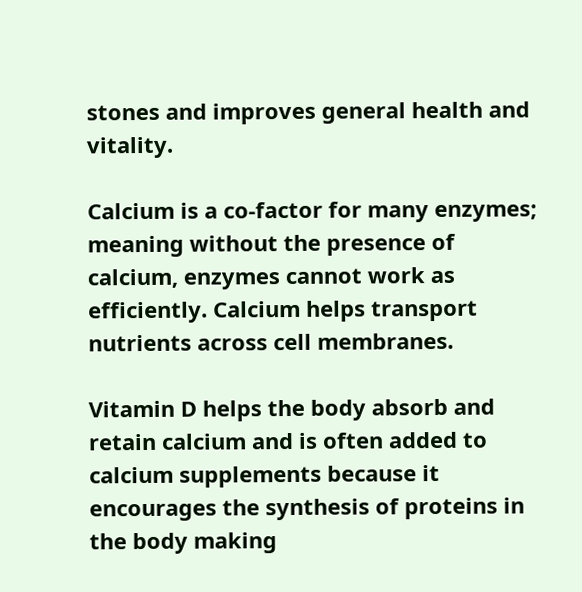stones and improves general health and vitality.

Calcium is a co-factor for many enzymes; meaning without the presence of calcium, enzymes cannot work as efficiently. Calcium helps transport nutrients across cell membranes.

Vitamin D helps the body absorb and retain calcium and is often added to calcium supplements because it encourages the synthesis of proteins in the body making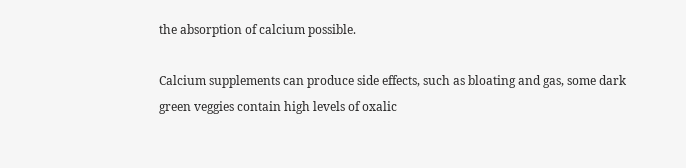the absorption of calcium possible.

Calcium supplements can produce side effects, such as bloating and gas, some dark green veggies contain high levels of oxalic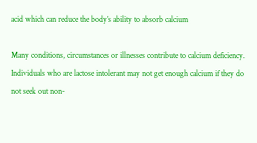acid which can reduce the body’s ability to absorb calcium

Many conditions, circumstances or illnesses contribute to calcium deficiency. Individuals who are lactose intolerant may not get enough calcium if they do not seek out non-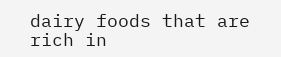dairy foods that are rich in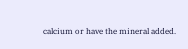calcium or have the mineral added.